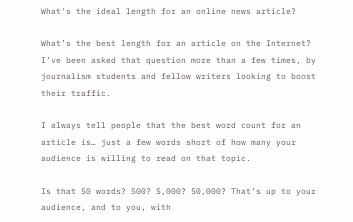What's the ideal length for an online news article?

What’s the best length for an article on the Internet? I’ve been asked that question more than a few times, by journalism students and fellow writers looking to boost their traffic.

I always tell people that the best word count for an article is… just a few words short of how many your audience is willing to read on that topic.

Is that 50 words? 500? 5,000? 50,000? That’s up to your audience, and to you, with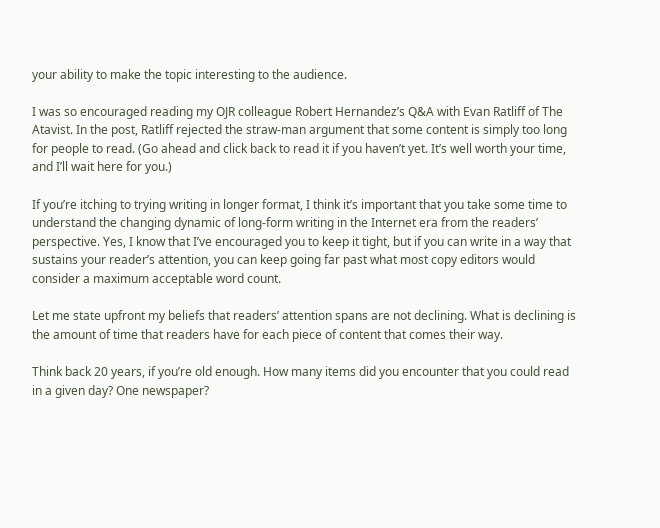your ability to make the topic interesting to the audience.

I was so encouraged reading my OJR colleague Robert Hernandez’s Q&A with Evan Ratliff of The Atavist. In the post, Ratliff rejected the straw-man argument that some content is simply too long for people to read. (Go ahead and click back to read it if you haven’t yet. It’s well worth your time, and I’ll wait here for you.)

If you’re itching to trying writing in longer format, I think it’s important that you take some time to understand the changing dynamic of long-form writing in the Internet era from the readers’ perspective. Yes, I know that I’ve encouraged you to keep it tight, but if you can write in a way that sustains your reader’s attention, you can keep going far past what most copy editors would consider a maximum acceptable word count.

Let me state upfront my beliefs that readers’ attention spans are not declining. What is declining is the amount of time that readers have for each piece of content that comes their way.

Think back 20 years, if you’re old enough. How many items did you encounter that you could read in a given day? One newspaper?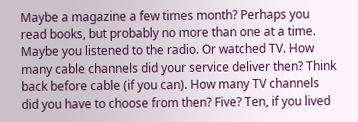Maybe a magazine a few times month? Perhaps you read books, but probably no more than one at a time. Maybe you listened to the radio. Or watched TV. How many cable channels did your service deliver then? Think back before cable (if you can). How many TV channels did you have to choose from then? Five? Ten, if you lived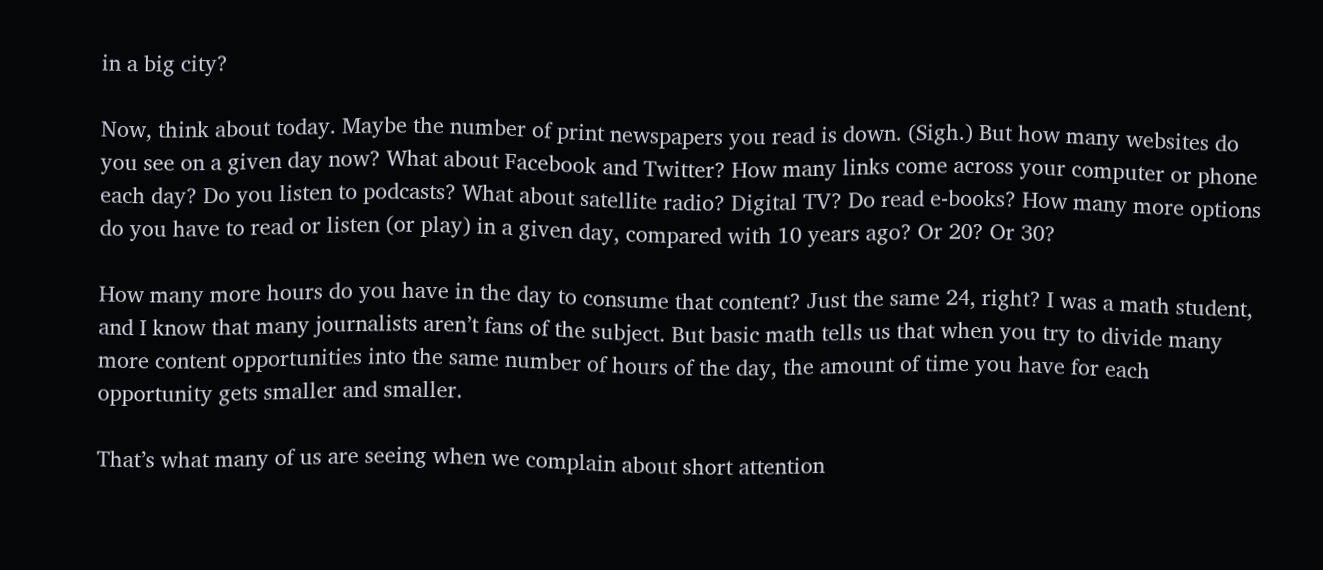in a big city?

Now, think about today. Maybe the number of print newspapers you read is down. (Sigh.) But how many websites do you see on a given day now? What about Facebook and Twitter? How many links come across your computer or phone each day? Do you listen to podcasts? What about satellite radio? Digital TV? Do read e-books? How many more options do you have to read or listen (or play) in a given day, compared with 10 years ago? Or 20? Or 30?

How many more hours do you have in the day to consume that content? Just the same 24, right? I was a math student, and I know that many journalists aren’t fans of the subject. But basic math tells us that when you try to divide many more content opportunities into the same number of hours of the day, the amount of time you have for each opportunity gets smaller and smaller.

That’s what many of us are seeing when we complain about short attention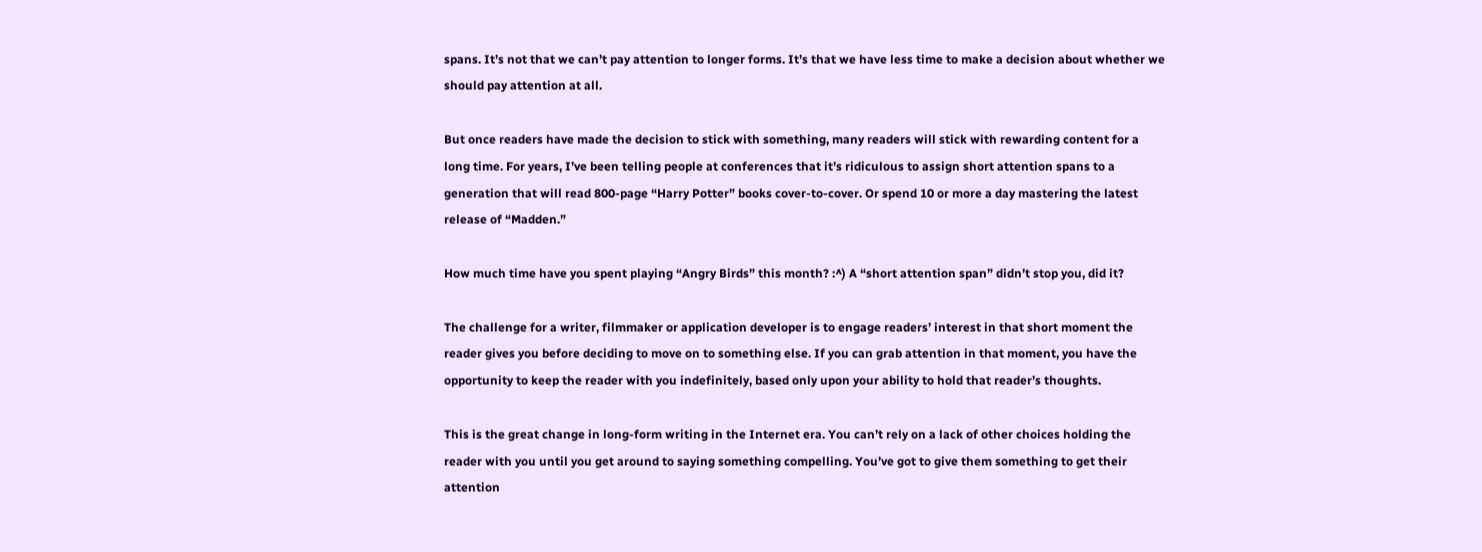spans. It’s not that we can’t pay attention to longer forms. It’s that we have less time to make a decision about whether we should pay attention at all.

But once readers have made the decision to stick with something, many readers will stick with rewarding content for a long time. For years, I’ve been telling people at conferences that it’s ridiculous to assign short attention spans to a generation that will read 800-page “Harry Potter” books cover-to-cover. Or spend 10 or more a day mastering the latest release of “Madden.”

How much time have you spent playing “Angry Birds” this month? :^) A “short attention span” didn’t stop you, did it?

The challenge for a writer, filmmaker or application developer is to engage readers’ interest in that short moment the reader gives you before deciding to move on to something else. If you can grab attention in that moment, you have the opportunity to keep the reader with you indefinitely, based only upon your ability to hold that reader’s thoughts.

This is the great change in long-form writing in the Internet era. You can’t rely on a lack of other choices holding the reader with you until you get around to saying something compelling. You’ve got to give them something to get their attention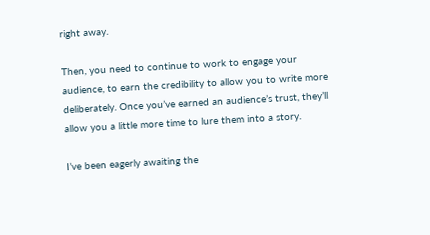right away.

Then, you need to continue to work to engage your audience, to earn the credibility to allow you to write more deliberately. Once you’ve earned an audience’s trust, they’ll allow you a little more time to lure them into a story.

I’ve been eagerly awaiting the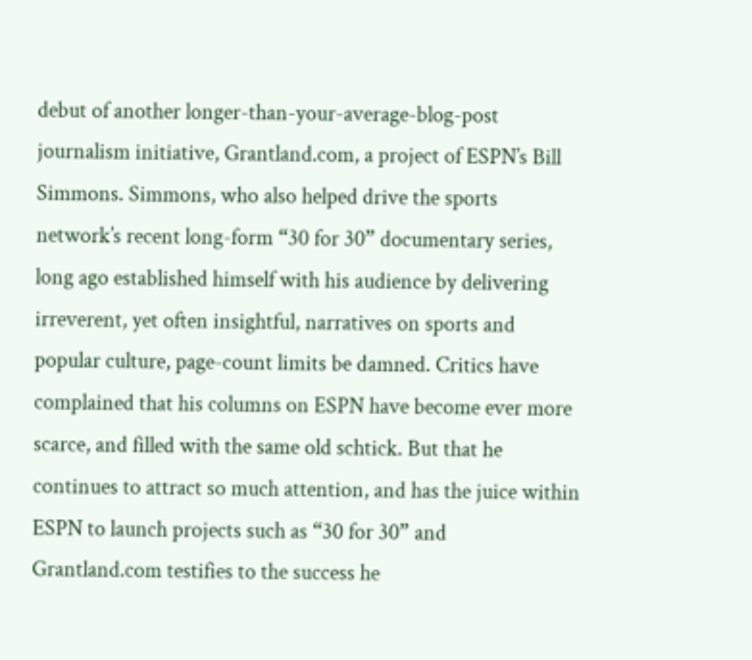debut of another longer-than-your-average-blog-post journalism initiative, Grantland.com, a project of ESPN’s Bill Simmons. Simmons, who also helped drive the sports network’s recent long-form “30 for 30” documentary series, long ago established himself with his audience by delivering irreverent, yet often insightful, narratives on sports and popular culture, page-count limits be damned. Critics have complained that his columns on ESPN have become ever more scarce, and filled with the same old schtick. But that he continues to attract so much attention, and has the juice within ESPN to launch projects such as “30 for 30” and Grantland.com testifies to the success he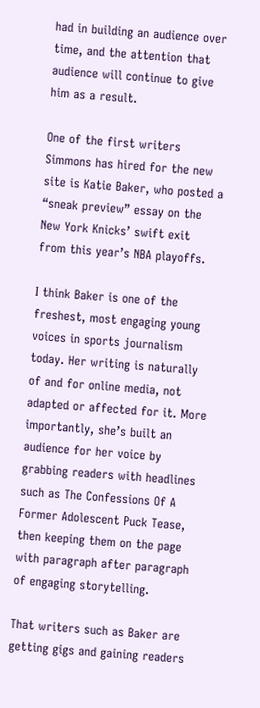had in building an audience over time, and the attention that audience will continue to give him as a result.

One of the first writers Simmons has hired for the new site is Katie Baker, who posted a “sneak preview” essay on the New York Knicks’ swift exit from this year’s NBA playoffs.

I think Baker is one of the freshest, most engaging young voices in sports journalism today. Her writing is naturally of and for online media, not adapted or affected for it. More importantly, she’s built an audience for her voice by grabbing readers with headlines such as The Confessions Of A Former Adolescent Puck Tease, then keeping them on the page with paragraph after paragraph of engaging storytelling.

That writers such as Baker are getting gigs and gaining readers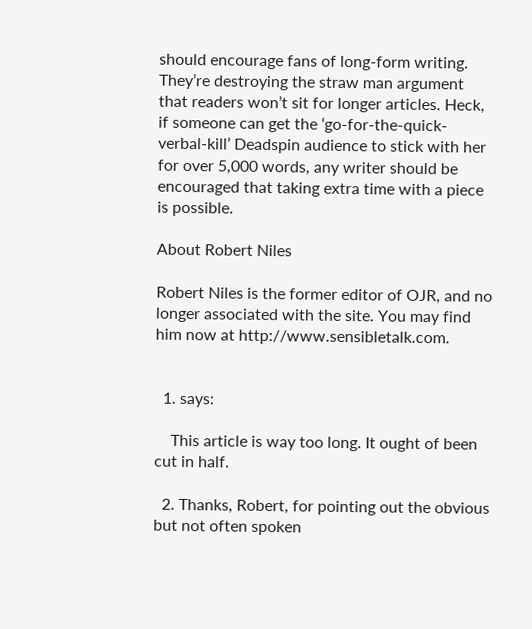should encourage fans of long-form writing. They’re destroying the straw man argument that readers won’t sit for longer articles. Heck, if someone can get the ‘go-for-the-quick-verbal-kill’ Deadspin audience to stick with her for over 5,000 words, any writer should be encouraged that taking extra time with a piece is possible.

About Robert Niles

Robert Niles is the former editor of OJR, and no longer associated with the site. You may find him now at http://www.sensibletalk.com.


  1. says:

    This article is way too long. It ought of been cut in half.

  2. Thanks, Robert, for pointing out the obvious but not often spoken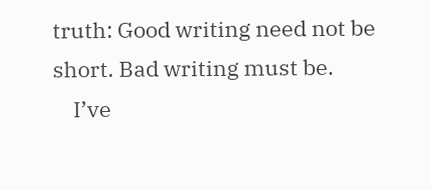truth: Good writing need not be short. Bad writing must be.
    I’ve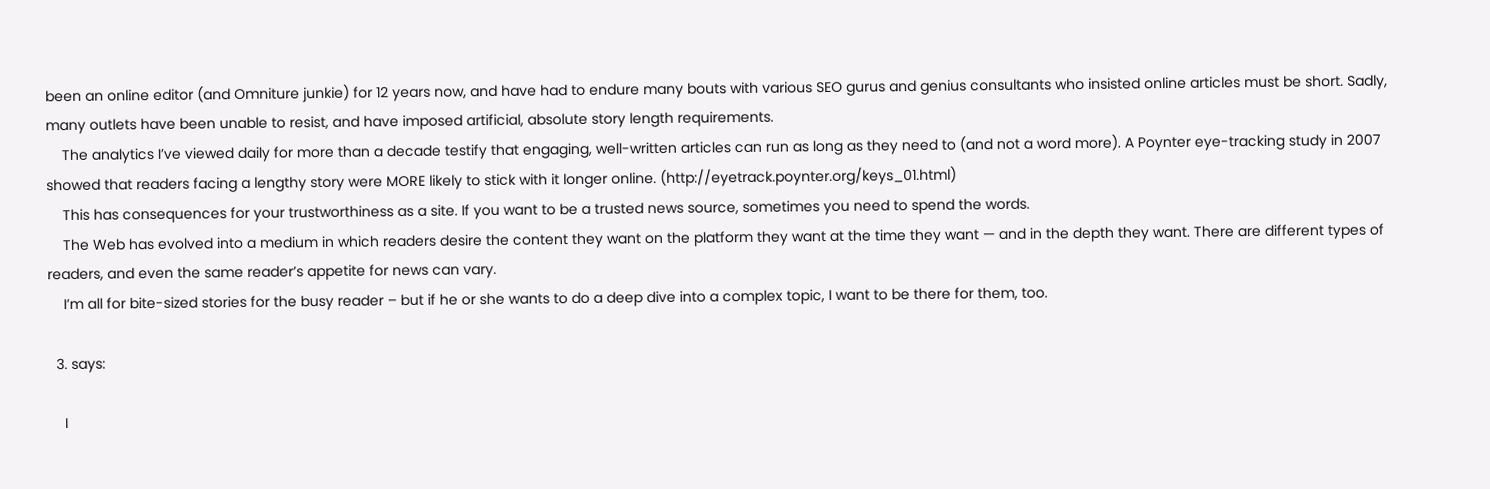been an online editor (and Omniture junkie) for 12 years now, and have had to endure many bouts with various SEO gurus and genius consultants who insisted online articles must be short. Sadly, many outlets have been unable to resist, and have imposed artificial, absolute story length requirements.
    The analytics I’ve viewed daily for more than a decade testify that engaging, well-written articles can run as long as they need to (and not a word more). A Poynter eye-tracking study in 2007 showed that readers facing a lengthy story were MORE likely to stick with it longer online. (http://eyetrack.poynter.org/keys_01.html)
    This has consequences for your trustworthiness as a site. If you want to be a trusted news source, sometimes you need to spend the words.
    The Web has evolved into a medium in which readers desire the content they want on the platform they want at the time they want — and in the depth they want. There are different types of readers, and even the same reader’s appetite for news can vary.
    I’m all for bite-sized stories for the busy reader – but if he or she wants to do a deep dive into a complex topic, I want to be there for them, too.

  3. says:

    I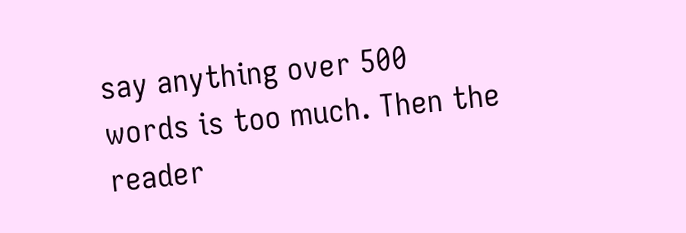say anything over 500 words is too much. Then the reader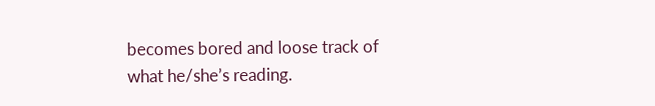becomes bored and loose track of what he/she’s reading.